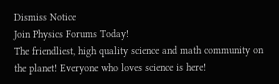Dismiss Notice
Join Physics Forums Today!
The friendliest, high quality science and math community on the planet! Everyone who loves science is here!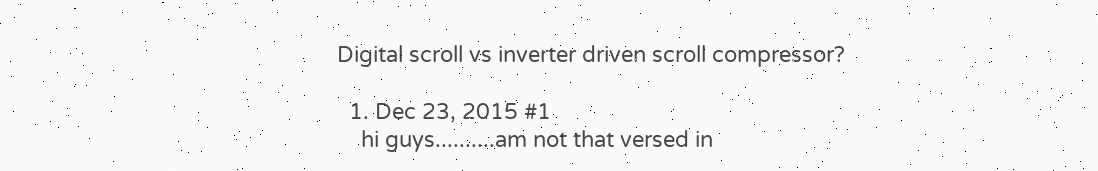Digital scroll vs inverter driven scroll compressor?

  1. Dec 23, 2015 #1
    hi guys..........am not that versed in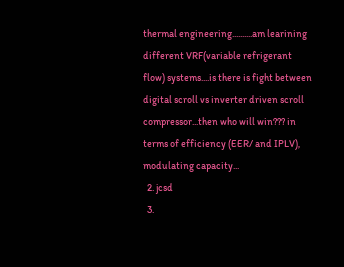thermal engineering..........am learining different VRF(variable refrigerant flow) systems....is there is fight between digital scroll vs inverter driven scroll compressor...then who will win??? in terms of efficiency (EER/ and IPLV), modulating capacity...
  2. jcsd
  3.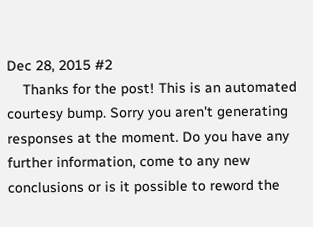Dec 28, 2015 #2
    Thanks for the post! This is an automated courtesy bump. Sorry you aren't generating responses at the moment. Do you have any further information, come to any new conclusions or is it possible to reword the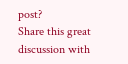post?
Share this great discussion with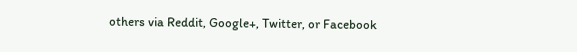others via Reddit, Google+, Twitter, or Facebook